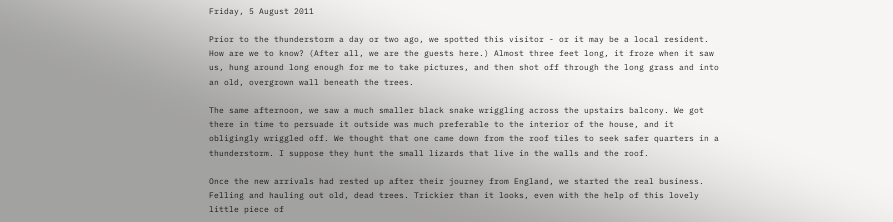Friday, 5 August 2011

Prior to the thunderstorm a day or two ago, we spotted this visitor - or it may be a local resident. How are we to know? (After all, we are the guests here.) Almost three feet long, it froze when it saw us, hung around long enough for me to take pictures, and then shot off through the long grass and into an old, overgrown wall beneath the trees.

The same afternoon, we saw a much smaller black snake wriggling across the upstairs balcony. We got there in time to persuade it outside was much preferable to the interior of the house, and it obligingly wriggled off. We thought that one came down from the roof tiles to seek safer quarters in a thunderstorm. I suppose they hunt the small lizards that live in the walls and the roof.

Once the new arrivals had rested up after their journey from England, we started the real business. Felling and hauling out old, dead trees. Trickier than it looks, even with the help of this lovely little piece of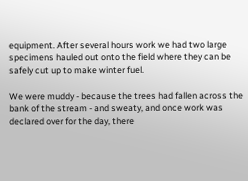equipment. After several hours work we had two large specimens hauled out onto the field where they can be safely cut up to make winter fuel.

We were muddy - because the trees had fallen across the bank of the stream - and sweaty, and once work was declared over for the day, there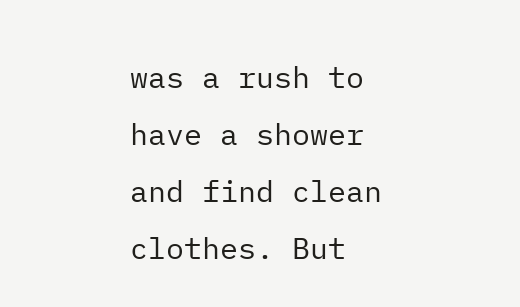was a rush to have a shower and find clean clothes. But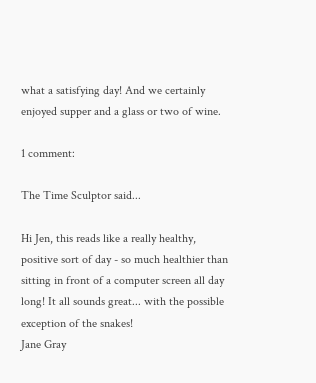what a satisfying day! And we certainly enjoyed supper and a glass or two of wine.

1 comment:

The Time Sculptor said...

Hi Jen, this reads like a really healthy, positive sort of day - so much healthier than sitting in front of a computer screen all day long! It all sounds great... with the possible exception of the snakes!
Jane Gray